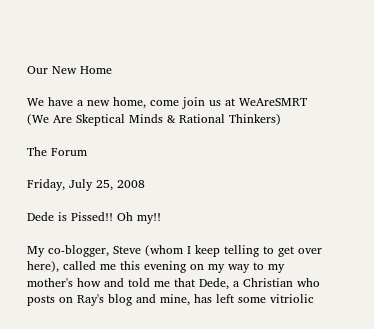Our New Home

We have a new home, come join us at WeAreSMRT (We Are Skeptical Minds & Rational Thinkers)

The Forum

Friday, July 25, 2008

Dede is Pissed!! Oh my!!

My co-blogger, Steve (whom I keep telling to get over here), called me this evening on my way to my mother's how and told me that Dede, a Christian who posts on Ray's blog and mine, has left some vitriolic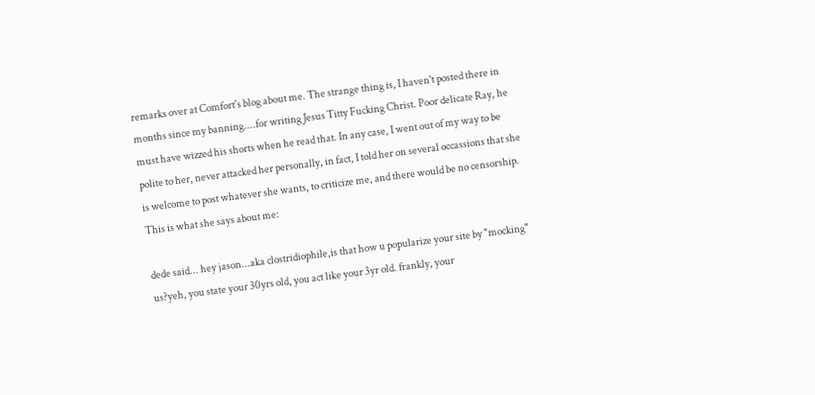remarks over at Comfort's blog about me. The strange thing is, I haven't posted there in months since my banning....for writing Jesus Titty Fucking Christ. Poor delicate Ray, he must have wizzed his shorts when he read that. In any case, I went out of my way to be polite to her, never attacked her personally, in fact, I told her on several occassions that she is welcome to post whatever she wants, to criticize me, and there would be no censorship. This is what she says about me:

dede said... hey jason...aka clostridiophile,is that how u popularize your site by "mocking" us?yeh, you state your 30yrs old, you act like your 3yr old. frankly, your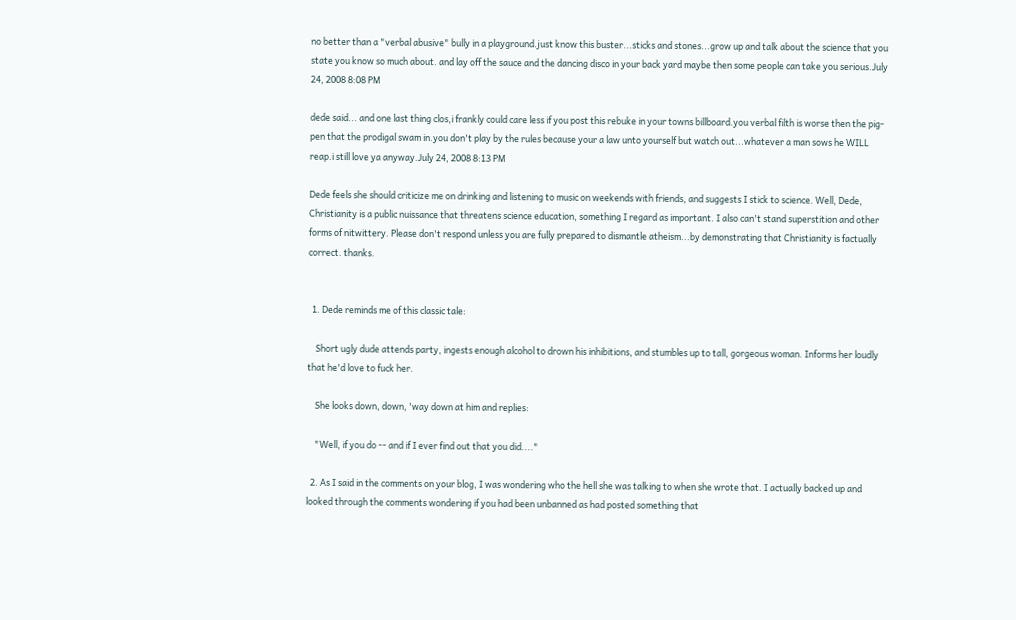no better than a "verbal abusive" bully in a playground.just know this buster...sticks and stones...grow up and talk about the science that you state you know so much about. and lay off the sauce and the dancing disco in your back yard maybe then some people can take you serious.July 24, 2008 8:08 PM

dede said... and one last thing clos,i frankly could care less if you post this rebuke in your towns billboard.you verbal filth is worse then the pig-pen that the prodigal swam in.you don't play by the rules because your a law unto yourself but watch out...whatever a man sows he WILL reap.i still love ya anyway.July 24, 2008 8:13 PM

Dede feels she should criticize me on drinking and listening to music on weekends with friends, and suggests I stick to science. Well, Dede, Christianity is a public nuissance that threatens science education, something I regard as important. I also can't stand superstition and other forms of nitwittery. Please don't respond unless you are fully prepared to dismantle atheism...by demonstrating that Christianity is factually correct. thanks.


  1. Dede reminds me of this classic tale:

    Short ugly dude attends party, ingests enough alcohol to drown his inhibitions, and stumbles up to tall, gorgeous woman. Informs her loudly that he'd love to fuck her.

    She looks down, down, 'way down at him and replies:

    "Well, if you do -- and if I ever find out that you did...."

  2. As I said in the comments on your blog, I was wondering who the hell she was talking to when she wrote that. I actually backed up and looked through the comments wondering if you had been unbanned as had posted something that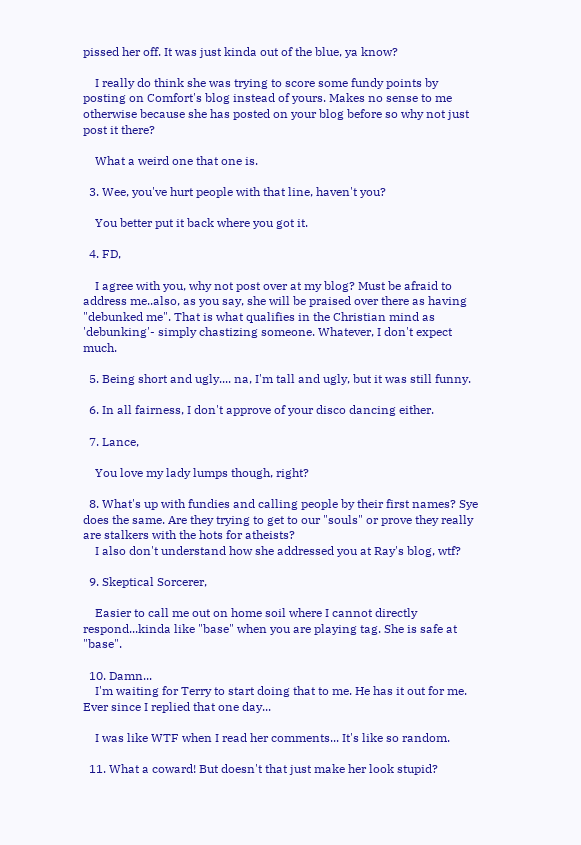pissed her off. It was just kinda out of the blue, ya know?

    I really do think she was trying to score some fundy points by posting on Comfort's blog instead of yours. Makes no sense to me otherwise because she has posted on your blog before so why not just post it there?

    What a weird one that one is.

  3. Wee, you've hurt people with that line, haven't you?

    You better put it back where you got it.

  4. FD,

    I agree with you, why not post over at my blog? Must be afraid to address me..also, as you say, she will be praised over there as having "debunked me". That is what qualifies in the Christian mind as 'debunking'- simply chastizing someone. Whatever, I don't expect much.

  5. Being short and ugly.... na, I'm tall and ugly, but it was still funny.

  6. In all fairness, I don't approve of your disco dancing either.

  7. Lance,

    You love my lady lumps though, right?

  8. What's up with fundies and calling people by their first names? Sye does the same. Are they trying to get to our "souls" or prove they really are stalkers with the hots for atheists?
    I also don't understand how she addressed you at Ray's blog, wtf?

  9. Skeptical Sorcerer,

    Easier to call me out on home soil where I cannot directly respond...kinda like "base" when you are playing tag. She is safe at "base".

  10. Damn...
    I'm waiting for Terry to start doing that to me. He has it out for me. Ever since I replied that one day...

    I was like WTF when I read her comments... It's like so random.

  11. What a coward! But doesn't that just make her look stupid?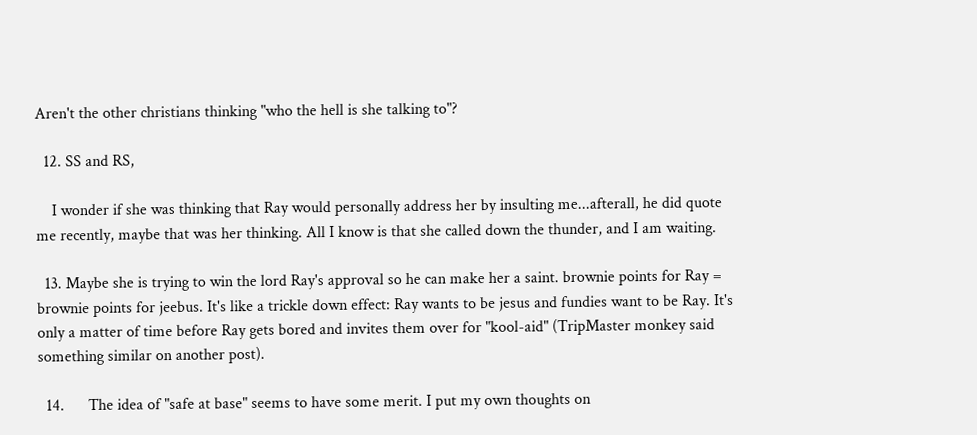Aren't the other christians thinking "who the hell is she talking to"?

  12. SS and RS,

    I wonder if she was thinking that Ray would personally address her by insulting me...afterall, he did quote me recently, maybe that was her thinking. All I know is that she called down the thunder, and I am waiting.

  13. Maybe she is trying to win the lord Ray's approval so he can make her a saint. brownie points for Ray = brownie points for jeebus. It's like a trickle down effect: Ray wants to be jesus and fundies want to be Ray. It's only a matter of time before Ray gets bored and invites them over for "kool-aid" (TripMaster monkey said something similar on another post).

  14.      The idea of "safe at base" seems to have some merit. I put my own thoughts on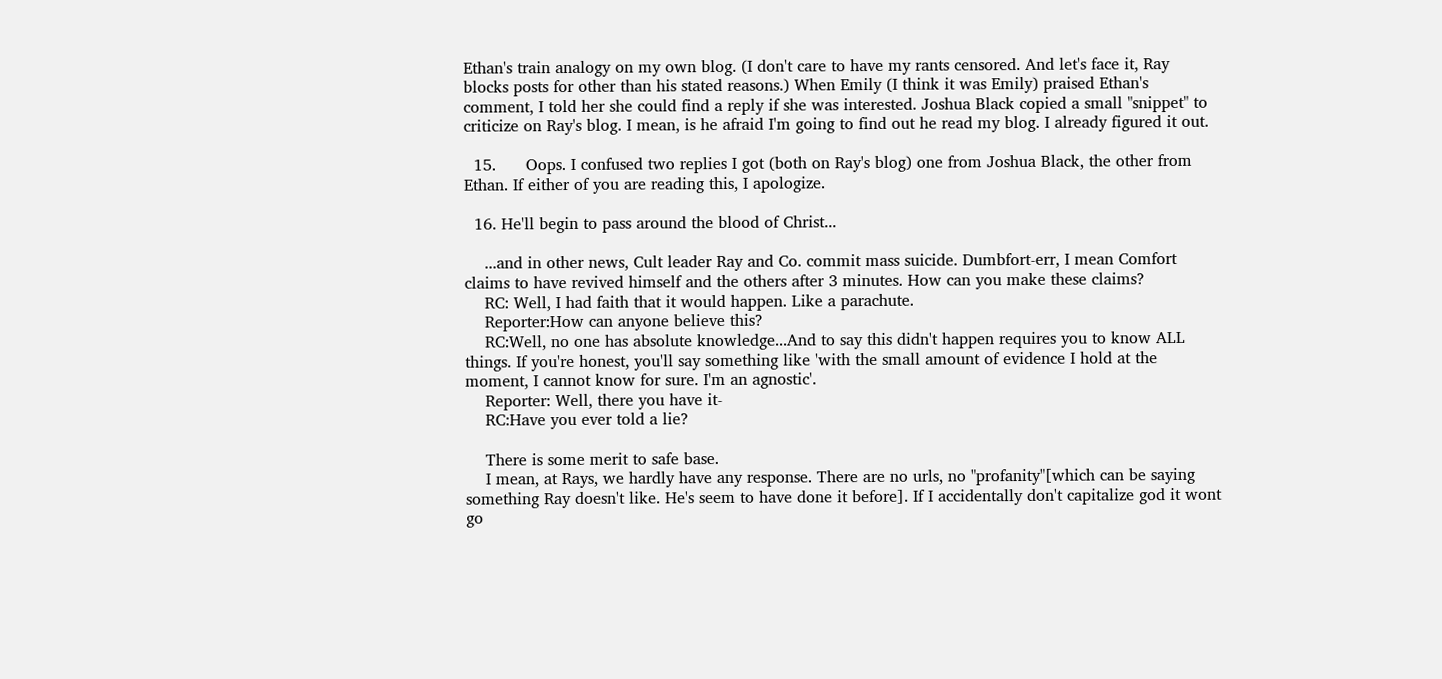Ethan's train analogy on my own blog. (I don't care to have my rants censored. And let's face it, Ray blocks posts for other than his stated reasons.) When Emily (I think it was Emily) praised Ethan's comment, I told her she could find a reply if she was interested. Joshua Black copied a small "snippet" to criticize on Ray's blog. I mean, is he afraid I'm going to find out he read my blog. I already figured it out.

  15.      Oops. I confused two replies I got (both on Ray's blog) one from Joshua Black, the other from Ethan. If either of you are reading this, I apologize.

  16. He'll begin to pass around the blood of Christ...

    ...and in other news, Cult leader Ray and Co. commit mass suicide. Dumbfort-err, I mean Comfort claims to have revived himself and the others after 3 minutes. How can you make these claims?
    RC: Well, I had faith that it would happen. Like a parachute.
    Reporter:How can anyone believe this?
    RC:Well, no one has absolute knowledge...And to say this didn't happen requires you to know ALL things. If you're honest, you'll say something like 'with the small amount of evidence I hold at the moment, I cannot know for sure. I'm an agnostic'.
    Reporter: Well, there you have it-
    RC:Have you ever told a lie?

    There is some merit to safe base.
    I mean, at Rays, we hardly have any response. There are no urls, no "profanity"[which can be saying something Ray doesn't like. He's seem to have done it before]. If I accidentally don't capitalize god it wont go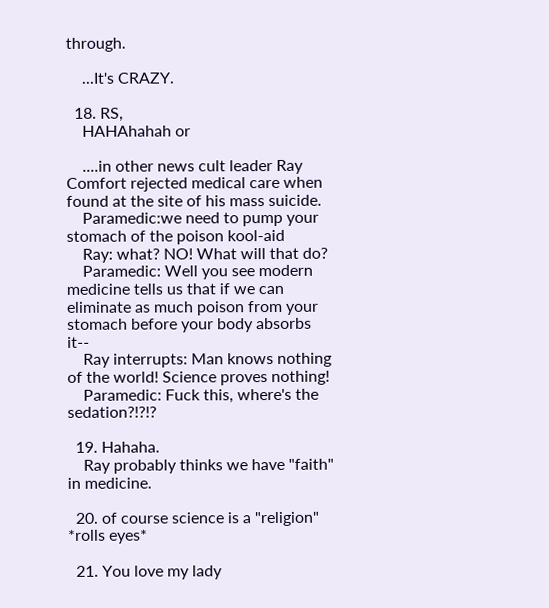through.

    ...It's CRAZY.

  18. RS,
    HAHAhahah or

    ....in other news cult leader Ray Comfort rejected medical care when found at the site of his mass suicide.
    Paramedic:we need to pump your stomach of the poison kool-aid
    Ray: what? NO! What will that do?
    Paramedic: Well you see modern medicine tells us that if we can eliminate as much poison from your stomach before your body absorbs it--
    Ray interrupts: Man knows nothing of the world! Science proves nothing!
    Paramedic: Fuck this, where's the sedation?!?!?

  19. Hahaha.
    Ray probably thinks we have "faith" in medicine.

  20. of course science is a "religion" *rolls eyes*

  21. You love my lady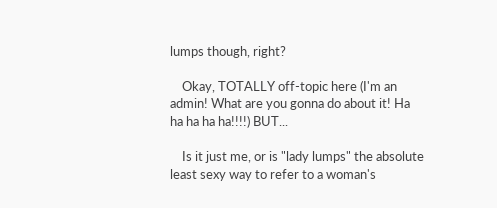lumps though, right?

    Okay, TOTALLY off-topic here (I'm an admin! What are you gonna do about it! Ha ha ha ha ha!!!!) BUT...

    Is it just me, or is "lady lumps" the absolute least sexy way to refer to a woman's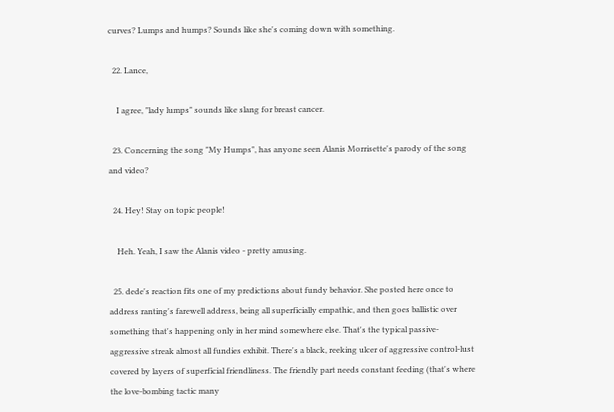curves? Lumps and humps? Sounds like she's coming down with something.

  22. Lance,

    I agree, "lady lumps" sounds like slang for breast cancer.

  23. Concerning the song "My Humps", has anyone seen Alanis Morrisette's parody of the song and video?

  24. Hey! Stay on topic people!

    Heh. Yeah, I saw the Alanis video - pretty amusing.

  25. dede's reaction fits one of my predictions about fundy behavior. She posted here once to address ranting's farewell address, being all superficially empathic, and then goes ballistic over something that's happening only in her mind somewhere else. That's the typical passive-aggressive streak almost all fundies exhibit. There's a black, reeking ulcer of aggressive control-lust covered by layers of superficial friendliness. The friendly part needs constant feeding (that's where the love-bombing tactic many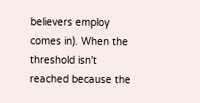believers employ comes in). When the threshold isn't reached because the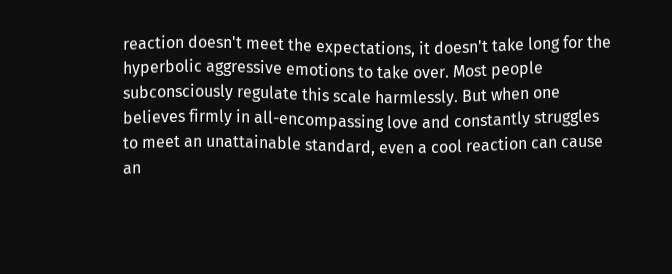reaction doesn't meet the expectations, it doesn't take long for the hyperbolic aggressive emotions to take over. Most people subconsciously regulate this scale harmlessly. But when one believes firmly in all-encompassing love and constantly struggles to meet an unattainable standard, even a cool reaction can cause an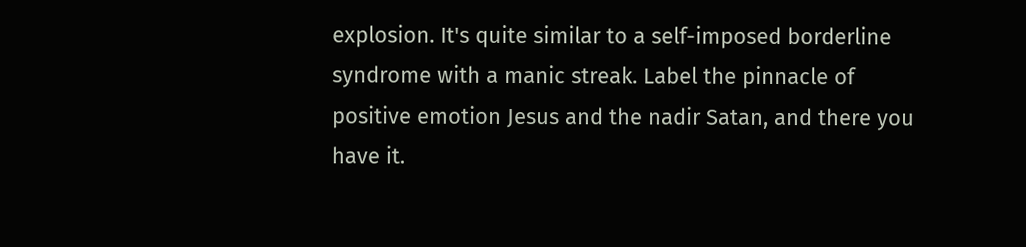explosion. It's quite similar to a self-imposed borderline syndrome with a manic streak. Label the pinnacle of positive emotion Jesus and the nadir Satan, and there you have it.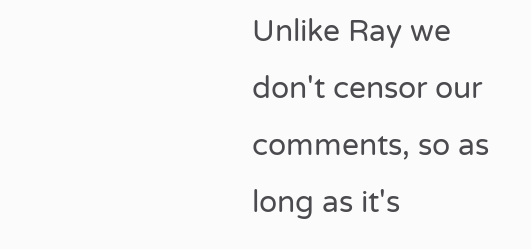Unlike Ray we don't censor our comments, so as long as it's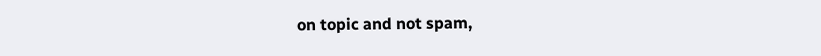on topic and not spam,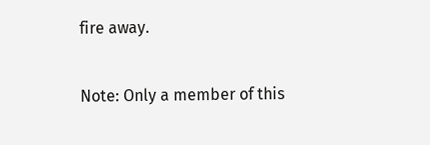fire away.

Note: Only a member of this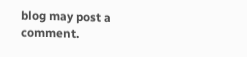blog may post a comment.